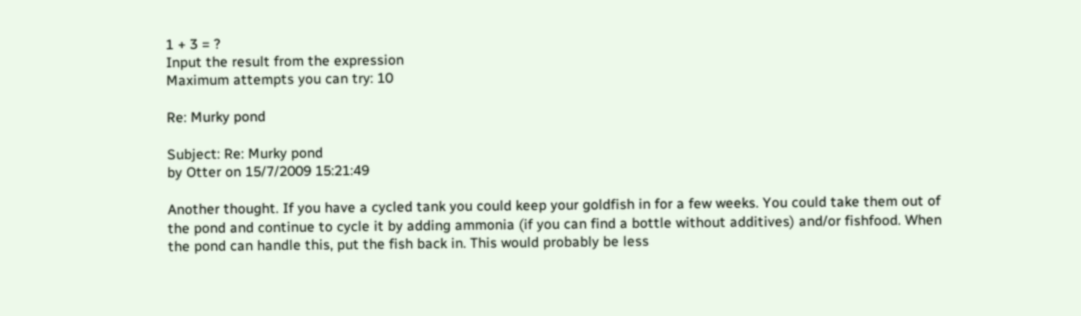1 + 3 = ?
Input the result from the expression
Maximum attempts you can try: 10

Re: Murky pond

Subject: Re: Murky pond
by Otter on 15/7/2009 15:21:49

Another thought. If you have a cycled tank you could keep your goldfish in for a few weeks. You could take them out of the pond and continue to cycle it by adding ammonia (if you can find a bottle without additives) and/or fishfood. When the pond can handle this, put the fish back in. This would probably be less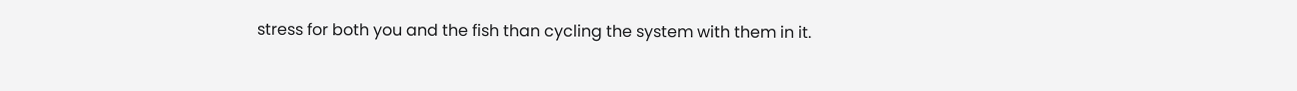stress for both you and the fish than cycling the system with them in it.